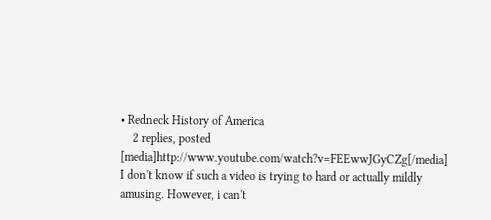• Redneck History of America
    2 replies, posted
[media]http://www.youtube.com/watch?v=FEEwwJGyCZg[/media] I don't know if such a video is trying to hard or actually mildly amusing. However, i can't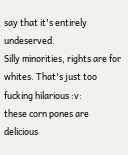say that it's entirely undeserved.
Silly minorities, rights are for whites. That's just too fucking hilarious :v:
these corn pones are delicious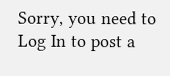Sorry, you need to Log In to post a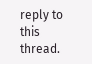reply to this thread.